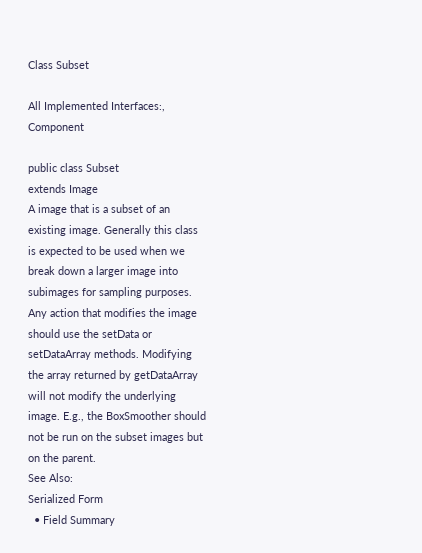Class Subset

All Implemented Interfaces:, Component

public class Subset
extends Image
A image that is a subset of an existing image. Generally this class is expected to be used when we break down a larger image into subimages for sampling purposes. Any action that modifies the image should use the setData or setDataArray methods. Modifying the array returned by getDataArray will not modify the underlying image. E.g., the BoxSmoother should not be run on the subset images but on the parent.
See Also:
Serialized Form
  • Field Summary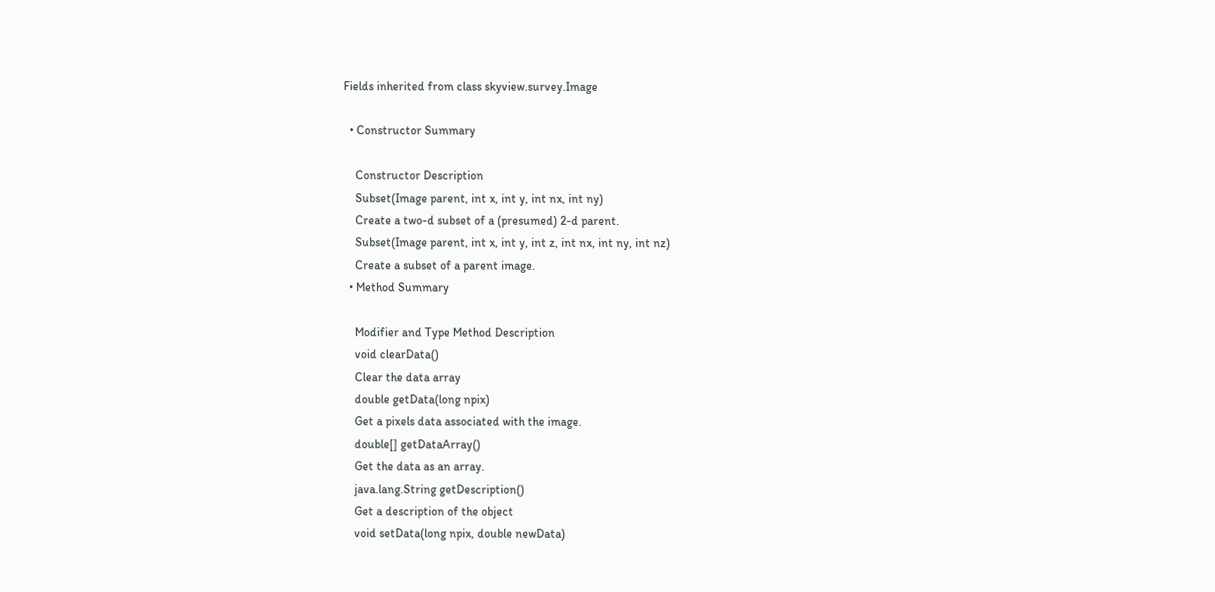Fields inherited from class skyview.survey.Image

  • Constructor Summary

    Constructor Description
    Subset(Image parent, int x, int y, int nx, int ny)
    Create a two-d subset of a (presumed) 2-d parent.
    Subset(Image parent, int x, int y, int z, int nx, int ny, int nz)
    Create a subset of a parent image.
  • Method Summary

    Modifier and Type Method Description
    void clearData()
    Clear the data array
    double getData(long npix)
    Get a pixels data associated with the image.
    double[] getDataArray()
    Get the data as an array.
    java.lang.String getDescription()
    Get a description of the object
    void setData(long npix, double newData)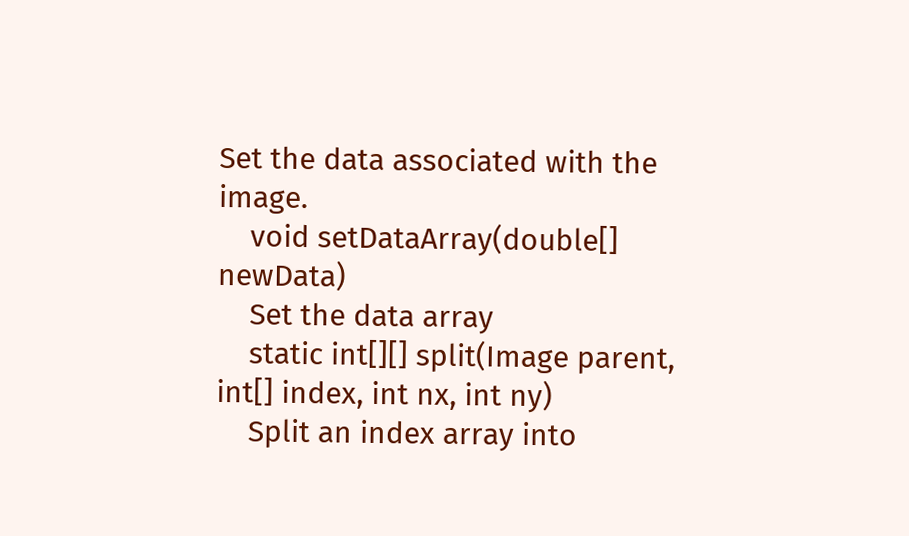Set the data associated with the image.
    void setDataArray(double[] newData)
    Set the data array
    static int[][] split(Image parent, int[] index, int nx, int ny)
    Split an index array into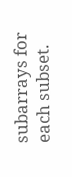subarrays for each subset.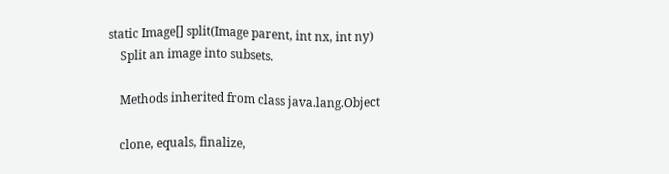static Image[] split(Image parent, int nx, int ny)
    Split an image into subsets.

    Methods inherited from class java.lang.Object

    clone, equals, finalize,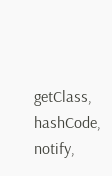getClass, hashCode, notify,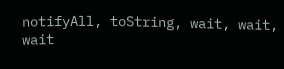notifyAll, toString, wait, wait, wait